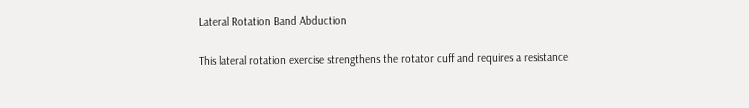Lateral Rotation Band Abduction

This lateral rotation exercise strengthens the rotator cuff and requires a resistance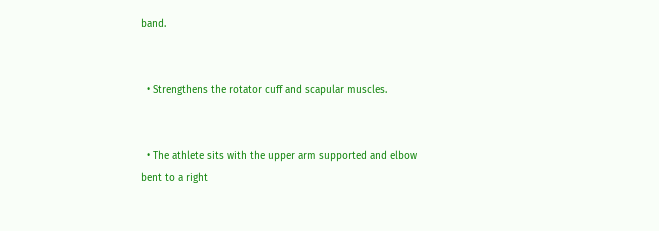band.


  • Strengthens the rotator cuff and scapular muscles.


  • The athlete sits with the upper arm supported and elbow bent to a right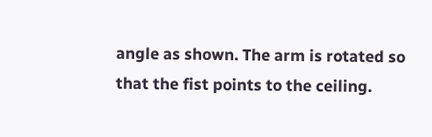angle as shown. The arm is rotated so that the fist points to the ceiling.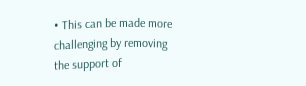• This can be made more challenging by removing the support of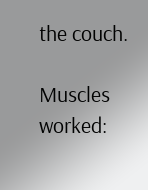the couch.

Muscles worked: